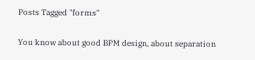Posts Tagged "forms"

You know about good BPM design, about separation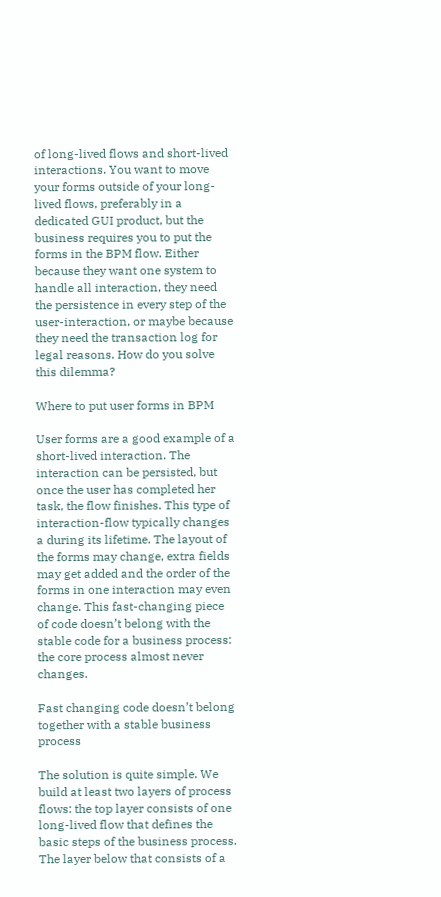of long-lived flows and short-lived interactions. You want to move your forms outside of your long-lived flows, preferably in a dedicated GUI product, but the business requires you to put the forms in the BPM flow. Either because they want one system to handle all interaction, they need the persistence in every step of the user-interaction, or maybe because they need the transaction log for legal reasons. How do you solve this dilemma?

Where to put user forms in BPM

User forms are a good example of a short-lived interaction. The interaction can be persisted, but once the user has completed her task, the flow finishes. This type of interaction-flow typically changes a during its lifetime. The layout of the forms may change, extra fields may get added and the order of the forms in one interaction may even change. This fast-changing piece of code doesn’t belong with the stable code for a business process: the core process almost never changes.

Fast changing code doesn’t belong together with a stable business process

The solution is quite simple. We build at least two layers of process flows: the top layer consists of one long-lived flow that defines the basic steps of the business process. The layer below that consists of a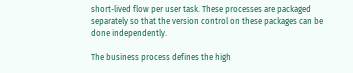short-lived flow per user task. These processes are packaged separately so that the version control on these packages can be done independently.

The business process defines the high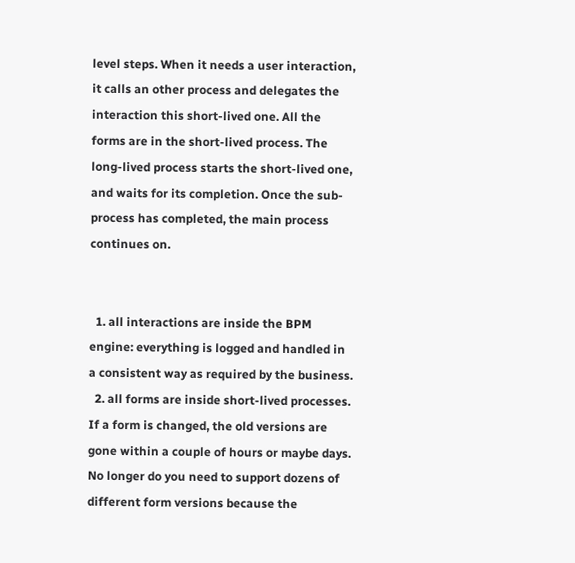level steps. When it needs a user interaction, it calls an other process and delegates the interaction this short-lived one. All the forms are in the short-lived process. The long-lived process starts the short-lived one, and waits for its completion. Once the sub-process has completed, the main process continues on.


  1. all interactions are inside the BPM engine: everything is logged and handled in a consistent way as required by the business.
  2. all forms are inside short-lived processes. If a form is changed, the old versions are gone within a couple of hours or maybe days. No longer do you need to support dozens of different form versions because the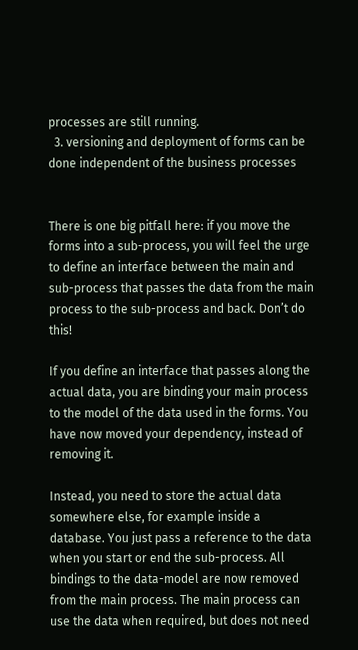processes are still running.
  3. versioning and deployment of forms can be done independent of the business processes


There is one big pitfall here: if you move the forms into a sub-process, you will feel the urge to define an interface between the main and sub-process that passes the data from the main process to the sub-process and back. Don’t do this!

If you define an interface that passes along the actual data, you are binding your main process to the model of the data used in the forms. You have now moved your dependency, instead of removing it.

Instead, you need to store the actual data somewhere else, for example inside a database. You just pass a reference to the data when you start or end the sub-process. All bindings to the data-model are now removed from the main process. The main process can use the data when required, but does not need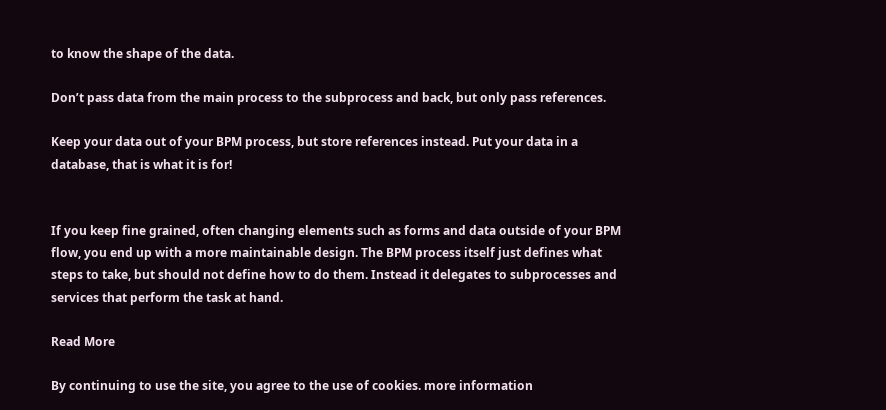to know the shape of the data.

Don’t pass data from the main process to the subprocess and back, but only pass references.

Keep your data out of your BPM process, but store references instead. Put your data in a database, that is what it is for!


If you keep fine grained, often changing elements such as forms and data outside of your BPM flow, you end up with a more maintainable design. The BPM process itself just defines what steps to take, but should not define how to do them. Instead it delegates to subprocesses and services that perform the task at hand.

Read More

By continuing to use the site, you agree to the use of cookies. more information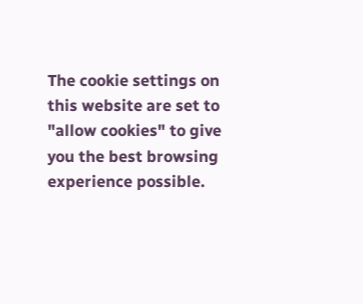The cookie settings on this website are set to "allow cookies" to give you the best browsing experience possible.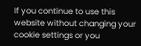If you continue to use this website without changing your cookie settings or you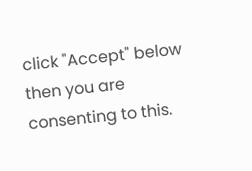click "Accept" below then you are consenting to this.